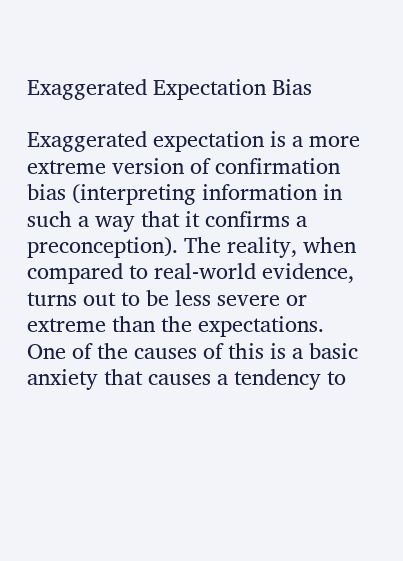Exaggerated Expectation Bias

Exaggerated expectation is a more extreme version of confirmation bias (interpreting information in such a way that it confirms a preconception). The reality, when compared to real-world evidence, turns out to be less severe or extreme than the expectations. One of the causes of this is a basic anxiety that causes a tendency to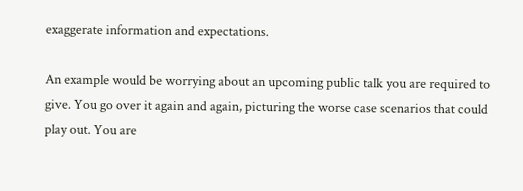exaggerate information and expectations.

An example would be worrying about an upcoming public talk you are required to give. You go over it again and again, picturing the worse case scenarios that could play out. You are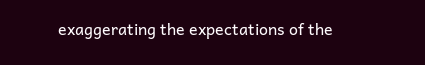exaggerating the expectations of the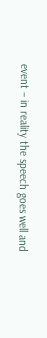event – in reality the speech goes well and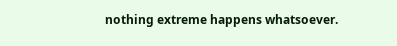nothing extreme happens whatsoever.